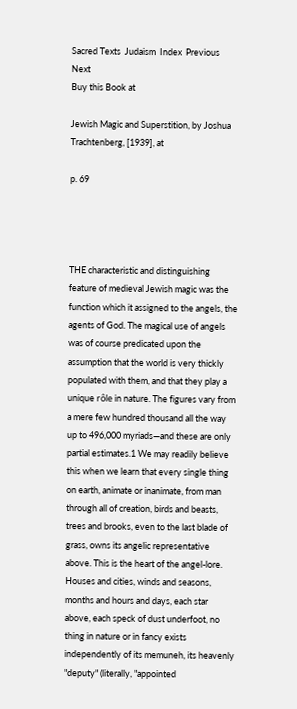Sacred Texts  Judaism  Index  Previous  Next
Buy this Book at

Jewish Magic and Superstition, by Joshua Trachtenberg, [1939], at

p. 69




THE characteristic and distinguishing feature of medieval Jewish magic was the function which it assigned to the angels, the agents of God. The magical use of angels was of course predicated upon the assumption that the world is very thickly populated with them, and that they play a unique rôle in nature. The figures vary from a mere few hundred thousand all the way up to 496,000 myriads—and these are only partial estimates.1 We may readily believe this when we learn that every single thing on earth, animate or inanimate, from man through all of creation, birds and beasts, trees and brooks, even to the last blade of grass, owns its angelic representative above. This is the heart of the angel-lore. Houses and cities, winds and seasons, months and hours and days, each star above, each speck of dust underfoot, no thing in nature or in fancy exists independently of its memuneh, its heavenly "deputy" (literally, "appointed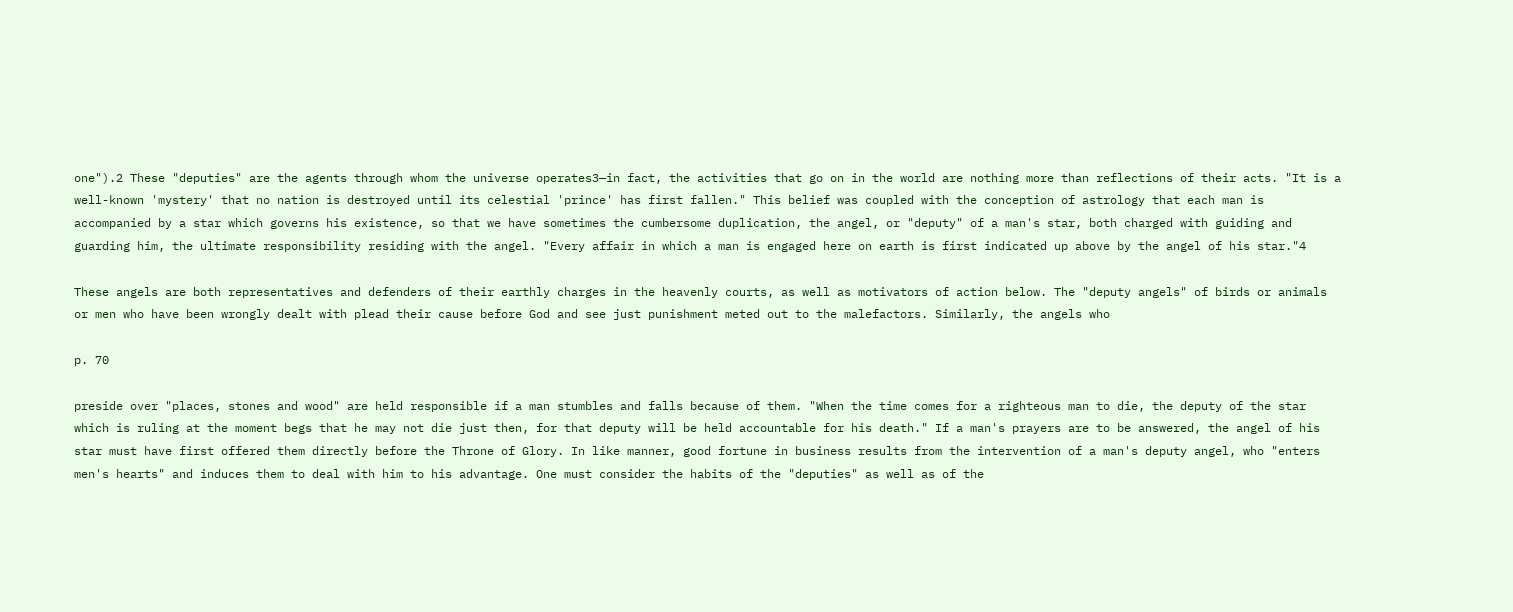one").2 These "deputies" are the agents through whom the universe operates3—in fact, the activities that go on in the world are nothing more than reflections of their acts. "It is a well-known 'mystery' that no nation is destroyed until its celestial 'prince' has first fallen." This belief was coupled with the conception of astrology that each man is accompanied by a star which governs his existence, so that we have sometimes the cumbersome duplication, the angel, or "deputy" of a man's star, both charged with guiding and guarding him, the ultimate responsibility residing with the angel. "Every affair in which a man is engaged here on earth is first indicated up above by the angel of his star."4

These angels are both representatives and defenders of their earthly charges in the heavenly courts, as well as motivators of action below. The "deputy angels" of birds or animals or men who have been wrongly dealt with plead their cause before God and see just punishment meted out to the malefactors. Similarly, the angels who

p. 70

preside over "places, stones and wood" are held responsible if a man stumbles and falls because of them. "When the time comes for a righteous man to die, the deputy of the star which is ruling at the moment begs that he may not die just then, for that deputy will be held accountable for his death." If a man's prayers are to be answered, the angel of his star must have first offered them directly before the Throne of Glory. In like manner, good fortune in business results from the intervention of a man's deputy angel, who "enters men's hearts" and induces them to deal with him to his advantage. One must consider the habits of the "deputies" as well as of the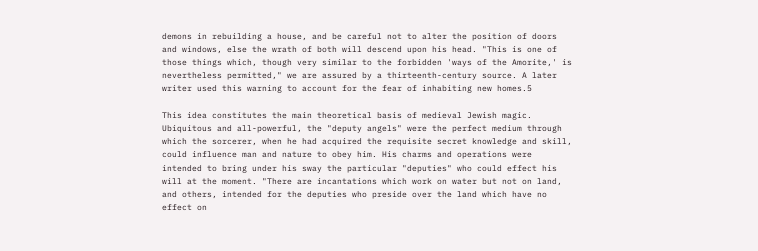demons in rebuilding a house, and be careful not to alter the position of doors and windows, else the wrath of both will descend upon his head. "This is one of those things which, though very similar to the forbidden 'ways of the Amorite,' is nevertheless permitted," we are assured by a thirteenth-century source. A later writer used this warning to account for the fear of inhabiting new homes.5

This idea constitutes the main theoretical basis of medieval Jewish magic. Ubiquitous and all-powerful, the "deputy angels" were the perfect medium through which the sorcerer, when he had acquired the requisite secret knowledge and skill, could influence man and nature to obey him. His charms and operations were intended to bring under his sway the particular "deputies" who could effect his will at the moment. "There are incantations which work on water but not on land, and others, intended for the deputies who preside over the land which have no effect on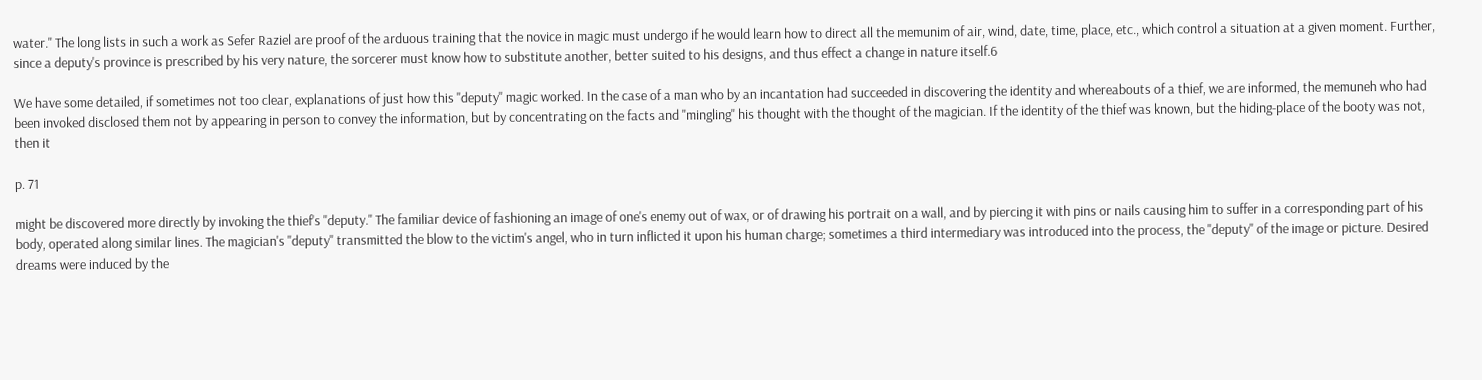water." The long lists in such a work as Sefer Raziel are proof of the arduous training that the novice in magic must undergo if he would learn how to direct all the memunim of air, wind, date, time, place, etc., which control a situation at a given moment. Further, since a deputy's province is prescribed by his very nature, the sorcerer must know how to substitute another, better suited to his designs, and thus effect a change in nature itself.6

We have some detailed, if sometimes not too clear, explanations of just how this "deputy" magic worked. In the case of a man who by an incantation had succeeded in discovering the identity and whereabouts of a thief, we are informed, the memuneh who had been invoked disclosed them not by appearing in person to convey the information, but by concentrating on the facts and "mingling" his thought with the thought of the magician. If the identity of the thief was known, but the hiding-place of the booty was not, then it

p. 71

might be discovered more directly by invoking the thief's "deputy." The familiar device of fashioning an image of one's enemy out of wax, or of drawing his portrait on a wall, and by piercing it with pins or nails causing him to suffer in a corresponding part of his body, operated along similar lines. The magician's "deputy" transmitted the blow to the victim's angel, who in turn inflicted it upon his human charge; sometimes a third intermediary was introduced into the process, the "deputy" of the image or picture. Desired dreams were induced by the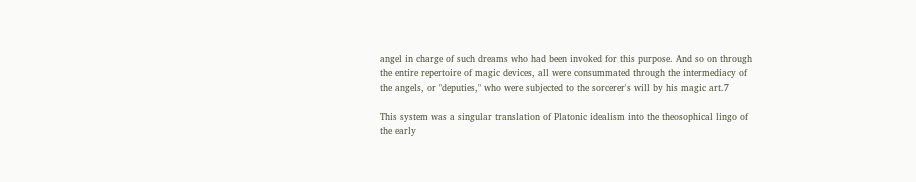angel in charge of such dreams who had been invoked for this purpose. And so on through the entire repertoire of magic devices, all were consummated through the intermediacy of the angels, or "deputies," who were subjected to the sorcerer's will by his magic art.7

This system was a singular translation of Platonic idealism into the theosophical lingo of the early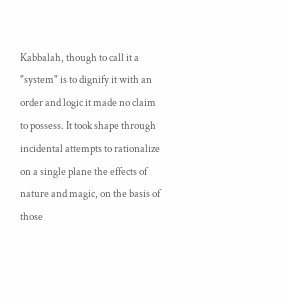Kabbalah, though to call it a "system" is to dignify it with an order and logic it made no claim to possess. It took shape through incidental attempts to rationalize on a single plane the effects of nature and magic, on the basis of those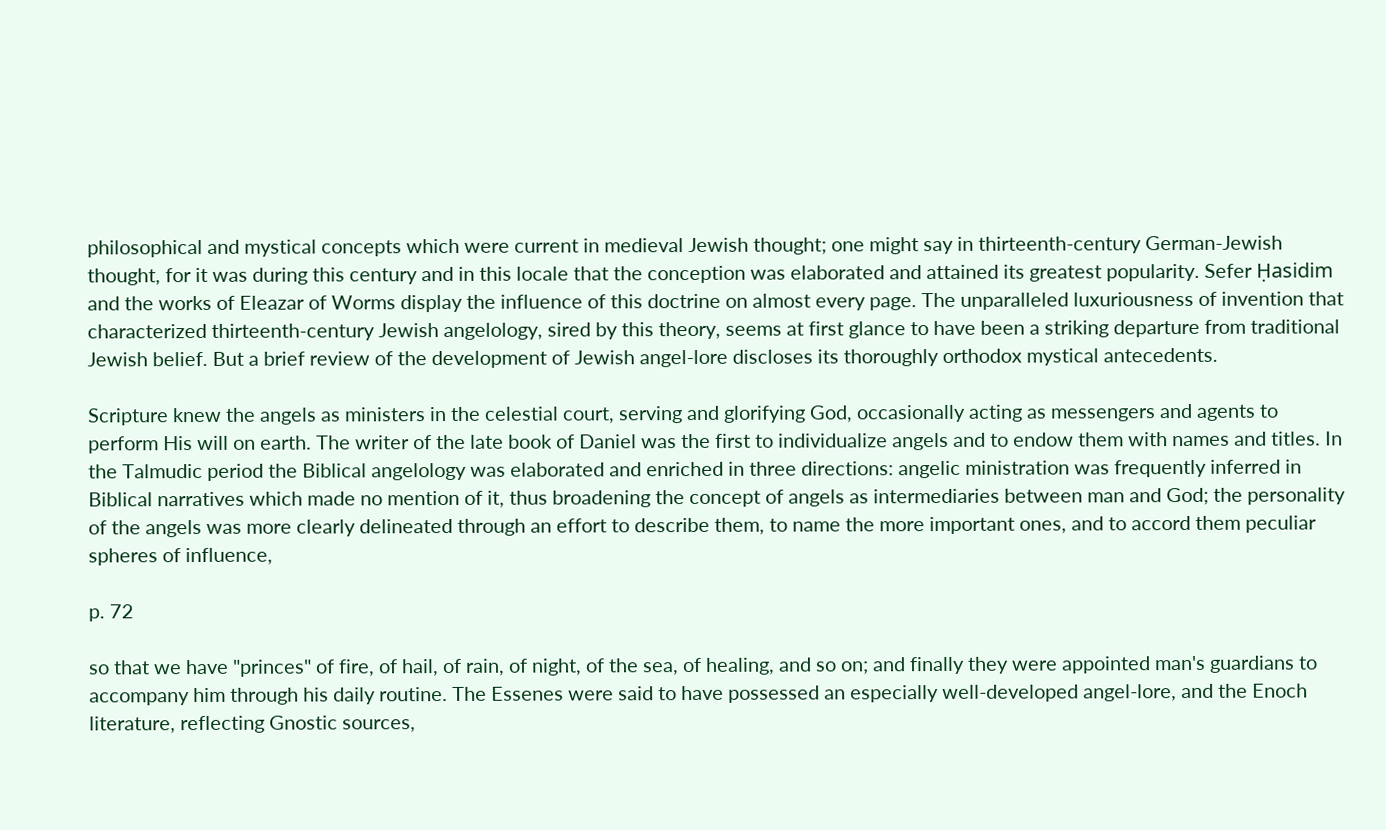philosophical and mystical concepts which were current in medieval Jewish thought; one might say in thirteenth-century German-Jewish thought, for it was during this century and in this locale that the conception was elaborated and attained its greatest popularity. Sefer Ḥasidim and the works of Eleazar of Worms display the influence of this doctrine on almost every page. The unparalleled luxuriousness of invention that characterized thirteenth-century Jewish angelology, sired by this theory, seems at first glance to have been a striking departure from traditional Jewish belief. But a brief review of the development of Jewish angel-lore discloses its thoroughly orthodox mystical antecedents.

Scripture knew the angels as ministers in the celestial court, serving and glorifying God, occasionally acting as messengers and agents to perform His will on earth. The writer of the late book of Daniel was the first to individualize angels and to endow them with names and titles. In the Talmudic period the Biblical angelology was elaborated and enriched in three directions: angelic ministration was frequently inferred in Biblical narratives which made no mention of it, thus broadening the concept of angels as intermediaries between man and God; the personality of the angels was more clearly delineated through an effort to describe them, to name the more important ones, and to accord them peculiar spheres of influence,

p. 72

so that we have "princes" of fire, of hail, of rain, of night, of the sea, of healing, and so on; and finally they were appointed man's guardians to accompany him through his daily routine. The Essenes were said to have possessed an especially well-developed angel-lore, and the Enoch literature, reflecting Gnostic sources,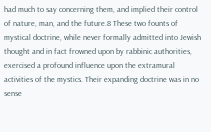had much to say concerning them, and implied their control of nature, man, and the future.8 These two founts of mystical doctrine, while never formally admitted into Jewish thought and in fact frowned upon by rabbinic authorities, exercised a profound influence upon the extramural activities of the mystics. Their expanding doctrine was in no sense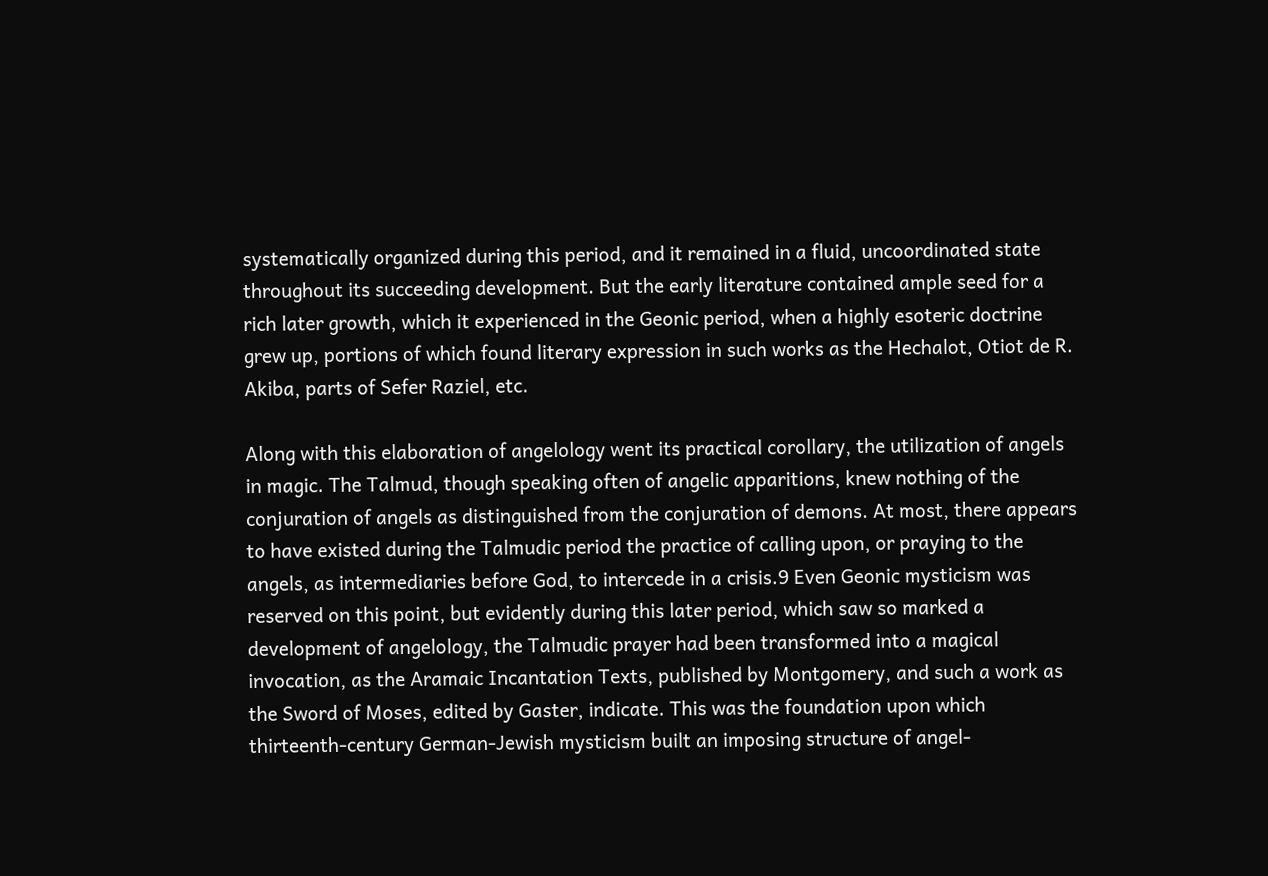systematically organized during this period, and it remained in a fluid, uncoordinated state throughout its succeeding development. But the early literature contained ample seed for a rich later growth, which it experienced in the Geonic period, when a highly esoteric doctrine grew up, portions of which found literary expression in such works as the Hechalot, Otiot de R. Akiba, parts of Sefer Raziel, etc.

Along with this elaboration of angelology went its practical corollary, the utilization of angels in magic. The Talmud, though speaking often of angelic apparitions, knew nothing of the conjuration of angels as distinguished from the conjuration of demons. At most, there appears to have existed during the Talmudic period the practice of calling upon, or praying to the angels, as intermediaries before God, to intercede in a crisis.9 Even Geonic mysticism was reserved on this point, but evidently during this later period, which saw so marked a development of angelology, the Talmudic prayer had been transformed into a magical invocation, as the Aramaic Incantation Texts, published by Montgomery, and such a work as the Sword of Moses, edited by Gaster, indicate. This was the foundation upon which thirteenth-century German-Jewish mysticism built an imposing structure of angel-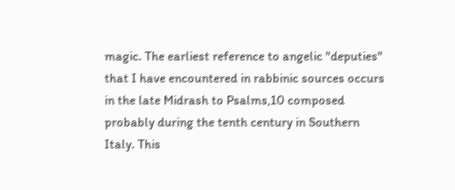magic. The earliest reference to angelic "deputies" that I have encountered in rabbinic sources occurs in the late Midrash to Psalms,10 composed probably during the tenth century in Southern Italy. This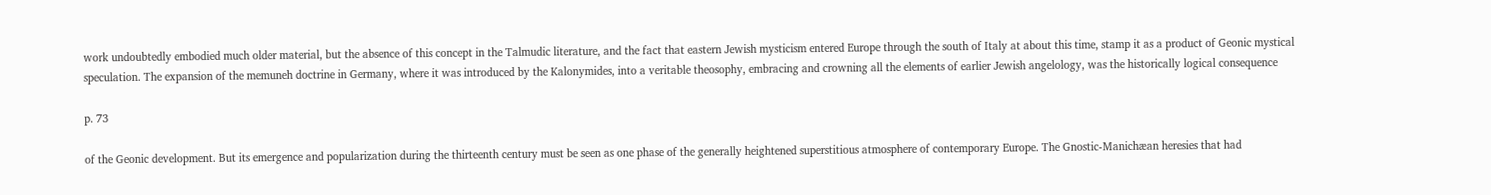work undoubtedly embodied much older material, but the absence of this concept in the Talmudic literature, and the fact that eastern Jewish mysticism entered Europe through the south of Italy at about this time, stamp it as a product of Geonic mystical speculation. The expansion of the memuneh doctrine in Germany, where it was introduced by the Kalonymides, into a veritable theosophy, embracing and crowning all the elements of earlier Jewish angelology, was the historically logical consequence

p. 73

of the Geonic development. But its emergence and popularization during the thirteenth century must be seen as one phase of the generally heightened superstitious atmosphere of contemporary Europe. The Gnostic-Manichæan heresies that had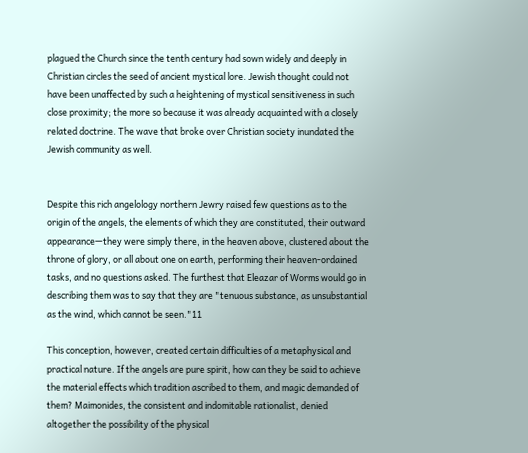plagued the Church since the tenth century had sown widely and deeply in Christian circles the seed of ancient mystical lore. Jewish thought could not have been unaffected by such a heightening of mystical sensitiveness in such close proximity; the more so because it was already acquainted with a closely related doctrine. The wave that broke over Christian society inundated the Jewish community as well.


Despite this rich angelology northern Jewry raised few questions as to the origin of the angels, the elements of which they are constituted, their outward appearance—they were simply there, in the heaven above, clustered about the throne of glory, or all about one on earth, performing their heaven-ordained tasks, and no questions asked. The furthest that Eleazar of Worms would go in describing them was to say that they are "tenuous substance, as unsubstantial as the wind, which cannot be seen."11

This conception, however, created certain difficulties of a metaphysical and practical nature. If the angels are pure spirit, how can they be said to achieve the material effects which tradition ascribed to them, and magic demanded of them? Maimonides, the consistent and indomitable rationalist, denied altogether the possibility of the physical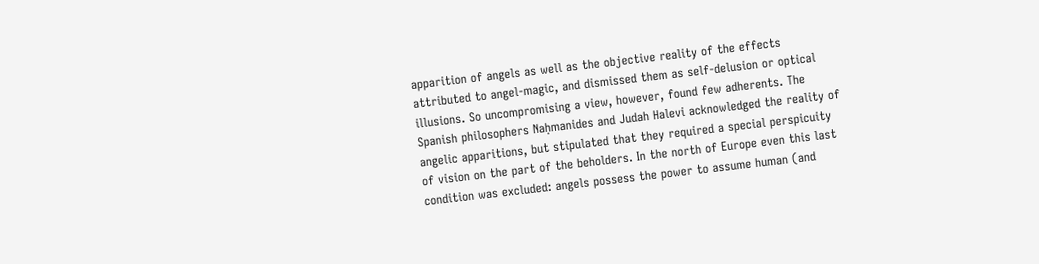apparition of angels as well as the objective reality of the effects attributed to angel-magic, and dismissed them as self-delusion or optical illusions. So uncompromising a view, however, found few adherents. The Spanish philosophers Naḥmanides and Judah Halevi acknowledged the reality of angelic apparitions, but stipulated that they required a special perspicuity of vision on the part of the beholders. In the north of Europe even this last condition was excluded: angels possess the power to assume human (and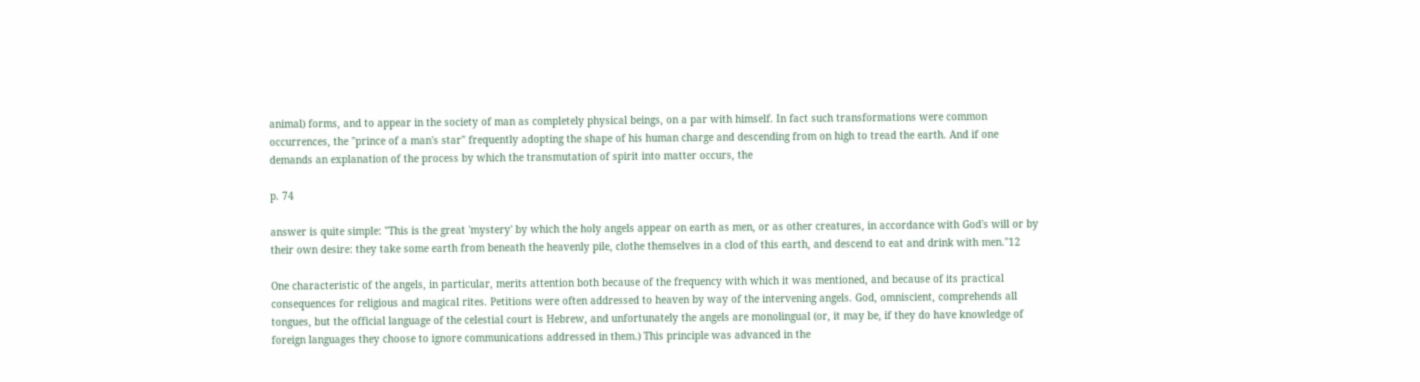animal) forms, and to appear in the society of man as completely physical beings, on a par with himself. In fact such transformations were common occurrences, the "prince of a man's star" frequently adopting the shape of his human charge and descending from on high to tread the earth. And if one demands an explanation of the process by which the transmutation of spirit into matter occurs, the

p. 74

answer is quite simple: "This is the great 'mystery' by which the holy angels appear on earth as men, or as other creatures, in accordance with God's will or by their own desire: they take some earth from beneath the heavenly pile, clothe themselves in a clod of this earth, and descend to eat and drink with men."12

One characteristic of the angels, in particular, merits attention both because of the frequency with which it was mentioned, and because of its practical consequences for religious and magical rites. Petitions were often addressed to heaven by way of the intervening angels. God, omniscient, comprehends all tongues, but the official language of the celestial court is Hebrew, and unfortunately the angels are monolingual (or, it may be, if they do have knowledge of foreign languages they choose to ignore communications addressed in them.) This principle was advanced in the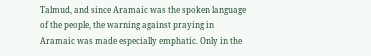Talmud, and since Aramaic was the spoken language of the people, the warning against praying in Aramaic was made especially emphatic. Only in the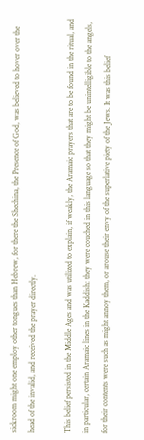sickroom might one employ other tongues than Hebrew, for there the Shechina, the Presence of God, was believed to hover over the head of the invalid, and received the prayer directly.

This belief persisted in the Middle Ages and was utilized to explain, if weakly, the Aramaic prayers that are to be found in the ritual, and in particular, certain Aramaic lines in the Kaddish: they were couched in this language so that they might be unintelligible to the angels, for their contents were such as might annoy them, or arouse their envy of the superlative piety of the Jews. It was this belief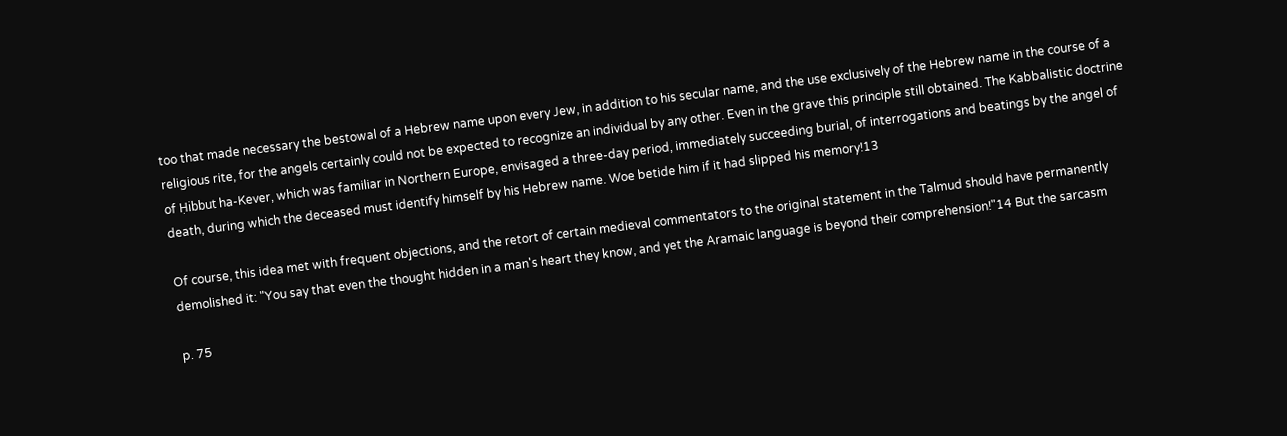too that made necessary the bestowal of a Hebrew name upon every Jew, in addition to his secular name, and the use exclusively of the Hebrew name in the course of a religious rite, for the angels certainly could not be expected to recognize an individual by any other. Even in the grave this principle still obtained. The Kabbalistic doctrine of Ḥibbut ha-Kever, which was familiar in Northern Europe, envisaged a three-day period, immediately succeeding burial, of interrogations and beatings by the angel of death, during which the deceased must identify himself by his Hebrew name. Woe betide him if it had slipped his memory!13

Of course, this idea met with frequent objections, and the retort of certain medieval commentators to the original statement in the Talmud should have permanently demolished it: "You say that even the thought hidden in a man's heart they know, and yet the Aramaic language is beyond their comprehension!"14 But the sarcasm

p. 75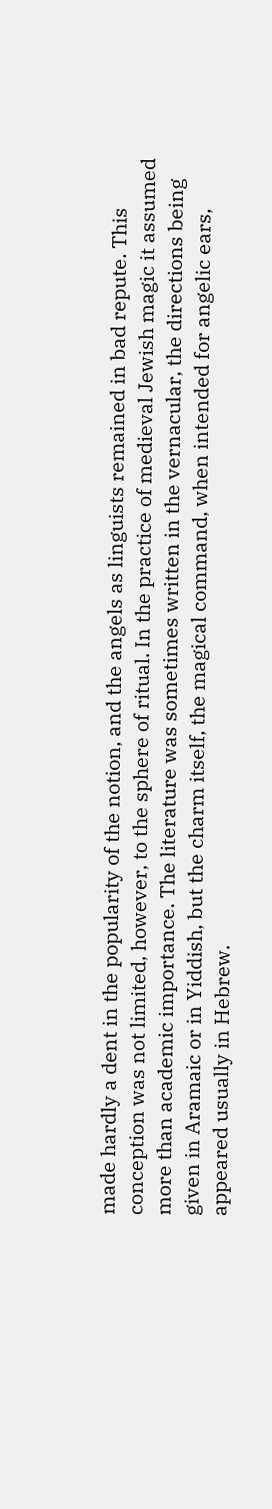made hardly a dent in the popularity of the notion, and the angels as linguists remained in bad repute. This conception was not limited, however, to the sphere of ritual. In the practice of medieval Jewish magic it assumed more than academic importance. The literature was sometimes written in the vernacular, the directions being given in Aramaic or in Yiddish, but the charm itself, the magical command, when intended for angelic ears, appeared usually in Hebrew.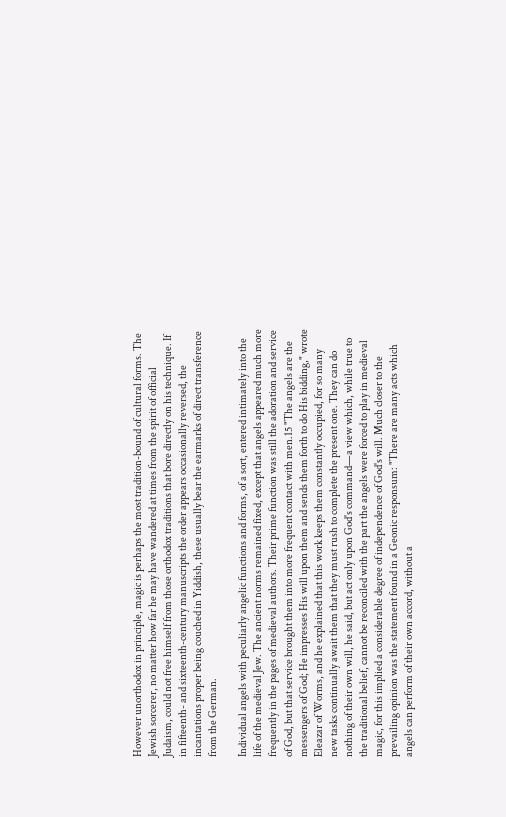However unorthodox in principle, magic is perhaps the most tradition-bound of cultural forms. The Jewish sorcerer, no matter how far he may have wandered at times from the spirit of official Judaism, could not free himself from those orthodox traditions that bore directly on his technique. If in fifteenth- and sixteenth-century manuscripts the order appears occasionally reversed, the incantations proper being couched in Yiddish, these usually bear the earmarks of direct transference from the German.

Individual angels with peculiarly angelic functions and forms, of a sort, entered intimately into the life of the medieval Jew. The ancient norms remained fixed, except that angels appeared much more frequently in the pages of medieval authors. Their prime function was still the adoration and service of God, but that service brought them into more frequent contact with men.15 "The angels are the messengers of God; He impresses His will upon them and sends them forth to do His bidding," wrote Eleazar of Worms, and he explained that this work keeps them constantly occupied, for so many new tasks continually await them that they must rush to complete the present one. They can do nothing of their own will, he said, but act only upon God's command—a view which, while true to the traditional belief, cannot be reconciled with the part the angels were forced to play in medieval magic, for this implied a considerable degree of independence of God's will. Much closer to the prevailing opinion was the statement found in a Geonic responsum: "There are many acts which angels can perform of their own accord, without a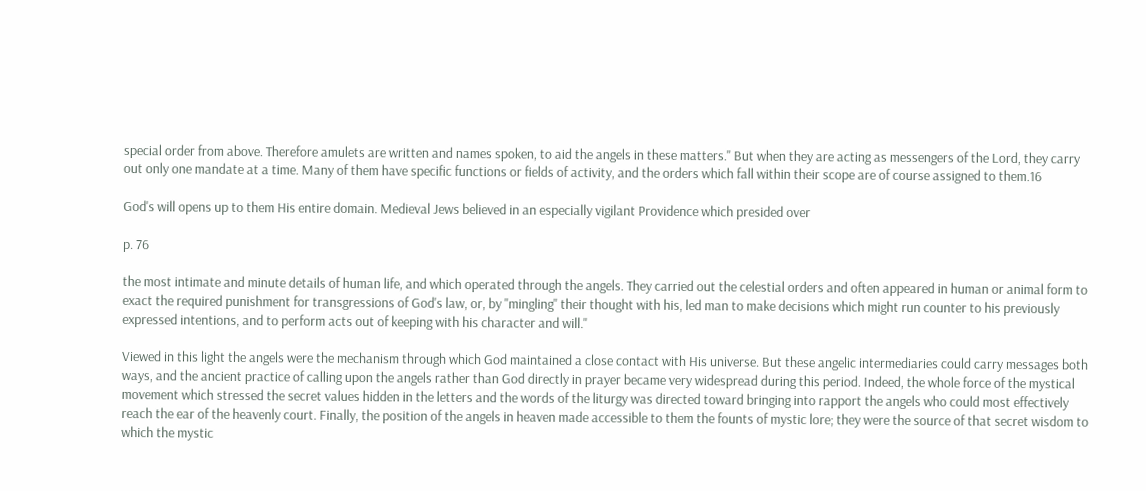special order from above. Therefore amulets are written and names spoken, to aid the angels in these matters." But when they are acting as messengers of the Lord, they carry out only one mandate at a time. Many of them have specific functions or fields of activity, and the orders which fall within their scope are of course assigned to them.16

God's will opens up to them His entire domain. Medieval Jews believed in an especially vigilant Providence which presided over

p. 76

the most intimate and minute details of human life, and which operated through the angels. They carried out the celestial orders and often appeared in human or animal form to exact the required punishment for transgressions of God's law, or, by "mingling" their thought with his, led man to make decisions which might run counter to his previously expressed intentions, and to perform acts out of keeping with his character and will."

Viewed in this light the angels were the mechanism through which God maintained a close contact with His universe. But these angelic intermediaries could carry messages both ways, and the ancient practice of calling upon the angels rather than God directly in prayer became very widespread during this period. Indeed, the whole force of the mystical movement which stressed the secret values hidden in the letters and the words of the liturgy was directed toward bringing into rapport the angels who could most effectively reach the ear of the heavenly court. Finally, the position of the angels in heaven made accessible to them the founts of mystic lore; they were the source of that secret wisdom to which the mystic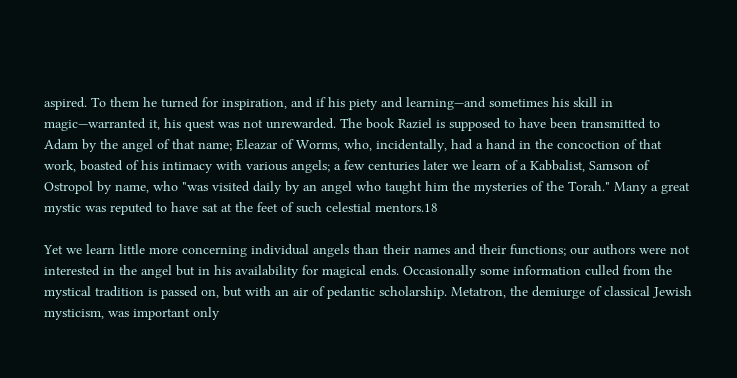aspired. To them he turned for inspiration, and if his piety and learning—and sometimes his skill in magic—warranted it, his quest was not unrewarded. The book Raziel is supposed to have been transmitted to Adam by the angel of that name; Eleazar of Worms, who, incidentally, had a hand in the concoction of that work, boasted of his intimacy with various angels; a few centuries later we learn of a Kabbalist, Samson of Ostropol by name, who "was visited daily by an angel who taught him the mysteries of the Torah." Many a great mystic was reputed to have sat at the feet of such celestial mentors.18

Yet we learn little more concerning individual angels than their names and their functions; our authors were not interested in the angel but in his availability for magical ends. Occasionally some information culled from the mystical tradition is passed on, but with an air of pedantic scholarship. Metatron, the demiurge of classical Jewish mysticism, was important only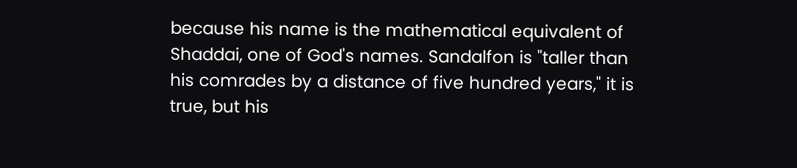because his name is the mathematical equivalent of Shaddai, one of God's names. Sandalfon is "taller than his comrades by a distance of five hundred years," it is true, but his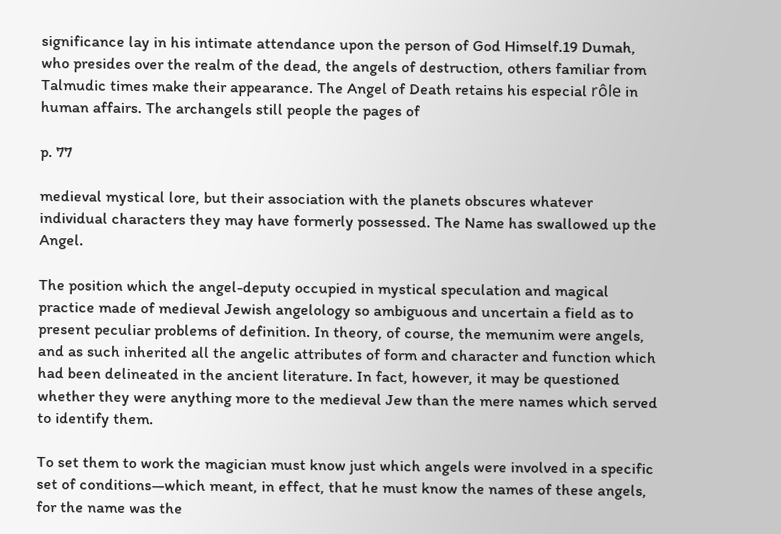significance lay in his intimate attendance upon the person of God Himself.19 Dumah, who presides over the realm of the dead, the angels of destruction, others familiar from Talmudic times make their appearance. The Angel of Death retains his especial rôle in human affairs. The archangels still people the pages of

p. 77

medieval mystical lore, but their association with the planets obscures whatever individual characters they may have formerly possessed. The Name has swallowed up the Angel.

The position which the angel-deputy occupied in mystical speculation and magical practice made of medieval Jewish angelology so ambiguous and uncertain a field as to present peculiar problems of definition. In theory, of course, the memunim were angels, and as such inherited all the angelic attributes of form and character and function which had been delineated in the ancient literature. In fact, however, it may be questioned whether they were anything more to the medieval Jew than the mere names which served to identify them.

To set them to work the magician must know just which angels were involved in a specific set of conditions—which meant, in effect, that he must know the names of these angels, for the name was the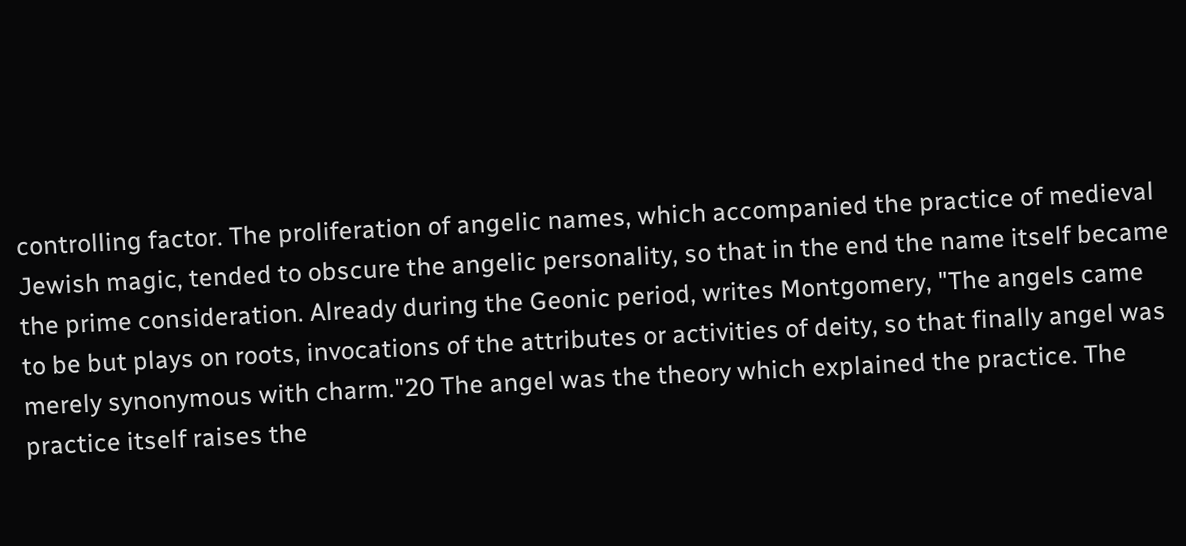controlling factor. The proliferation of angelic names, which accompanied the practice of medieval Jewish magic, tended to obscure the angelic personality, so that in the end the name itself became the prime consideration. Already during the Geonic period, writes Montgomery, "The angels came to be but plays on roots, invocations of the attributes or activities of deity, so that finally angel was merely synonymous with charm."20 The angel was the theory which explained the practice. The practice itself raises the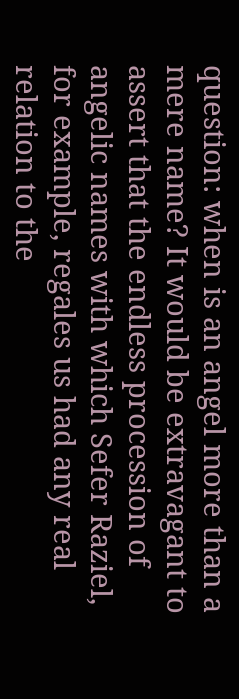question: when is an angel more than a mere name? It would be extravagant to assert that the endless procession of angelic names with which Sefer Raziel, for example, regales us had any real relation to the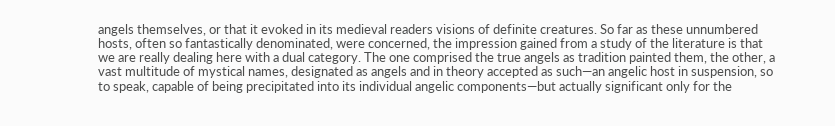angels themselves, or that it evoked in its medieval readers visions of definite creatures. So far as these unnumbered hosts, often so fantastically denominated, were concerned, the impression gained from a study of the literature is that we are really dealing here with a dual category. The one comprised the true angels as tradition painted them, the other, a vast multitude of mystical names, designated as angels and in theory accepted as such—an angelic host in suspension, so to speak, capable of being precipitated into its individual angelic components—but actually significant only for the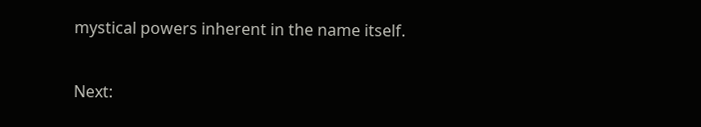mystical powers inherent in the name itself.

Next: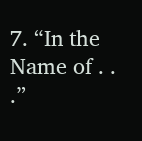7. “In the Name of . . .”